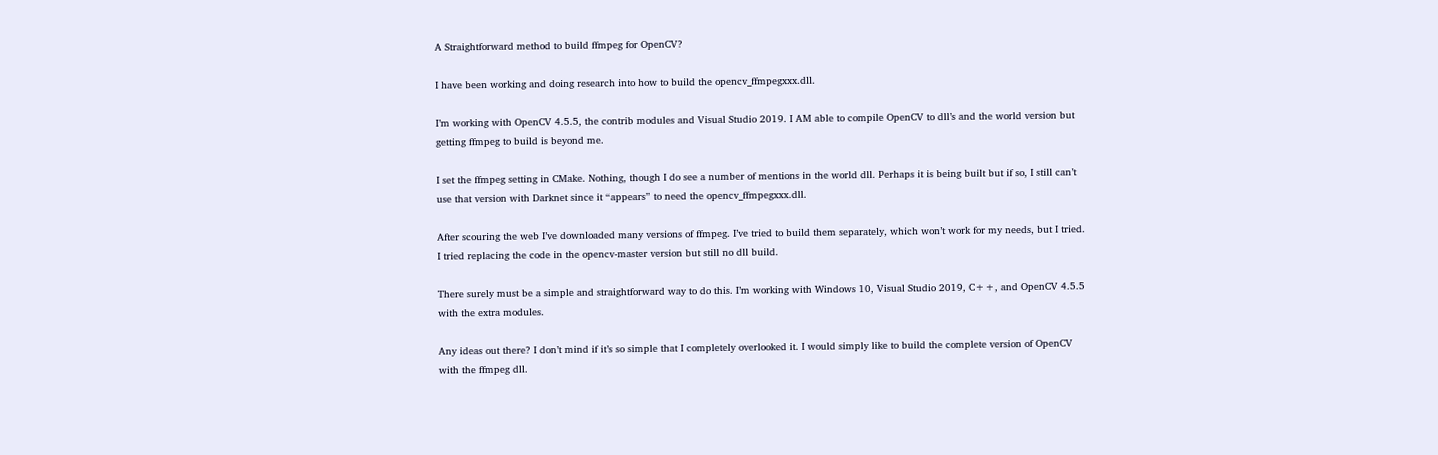A Straightforward method to build ffmpeg for OpenCV?

I have been working and doing research into how to build the opencv_ffmpegxxx.dll.

I’m working with OpenCV 4.5.5, the contrib modules and Visual Studio 2019. I AM able to compile OpenCV to dll’s and the world version but getting ffmpeg to build is beyond me.

I set the ffmpeg setting in CMake. Nothing, though I do see a number of mentions in the world dll. Perhaps it is being built but if so, I still can’t use that version with Darknet since it “appears” to need the opencv_ffmpegxxx.dll.

After scouring the web I’ve downloaded many versions of ffmpeg. I’ve tried to build them separately, which won’t work for my needs, but I tried. I tried replacing the code in the opencv-master version but still no dll build.

There surely must be a simple and straightforward way to do this. I’m working with Windows 10, Visual Studio 2019, C++, and OpenCV 4.5.5 with the extra modules.

Any ideas out there? I don’t mind if it’s so simple that I completely overlooked it. I would simply like to build the complete version of OpenCV with the ffmpeg dll.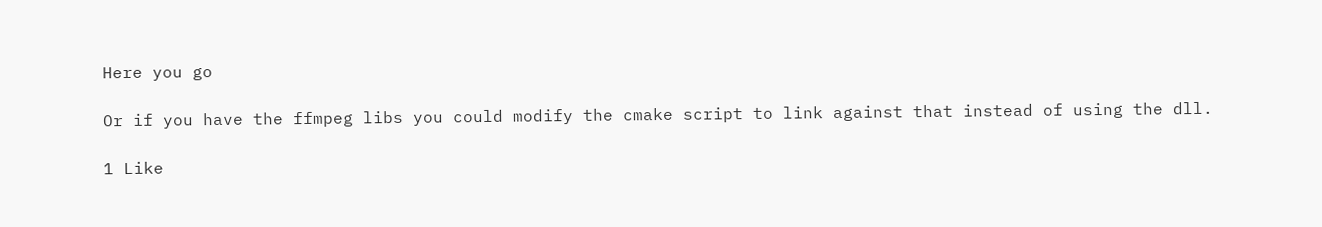Here you go

Or if you have the ffmpeg libs you could modify the cmake script to link against that instead of using the dll.

1 Like